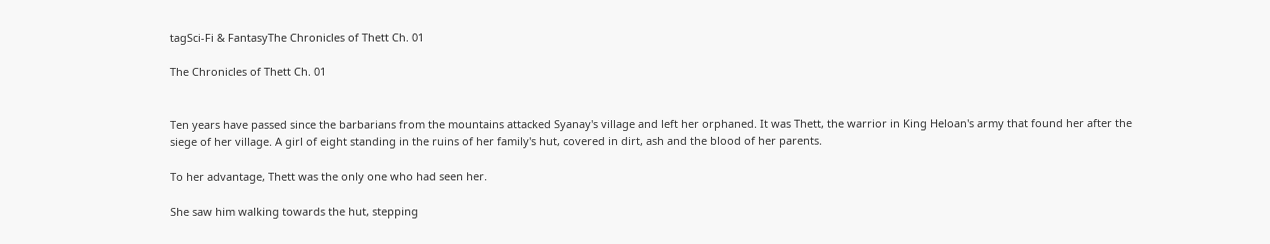tagSci-Fi & FantasyThe Chronicles of Thett Ch. 01

The Chronicles of Thett Ch. 01


Ten years have passed since the barbarians from the mountains attacked Syanay's village and left her orphaned. It was Thett, the warrior in King Heloan's army that found her after the siege of her village. A girl of eight standing in the ruins of her family's hut, covered in dirt, ash and the blood of her parents.

To her advantage, Thett was the only one who had seen her.

She saw him walking towards the hut, stepping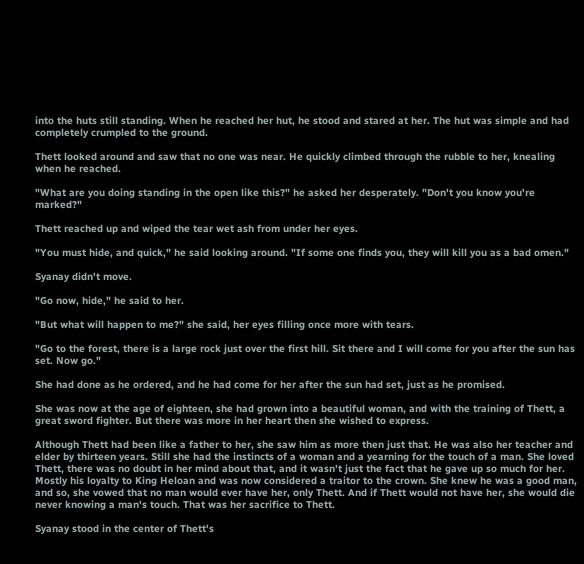into the huts still standing. When he reached her hut, he stood and stared at her. The hut was simple and had completely crumpled to the ground.

Thett looked around and saw that no one was near. He quickly climbed through the rubble to her, knealing when he reached.

"What are you doing standing in the open like this?" he asked her desperately. "Don't you know you're marked?"

Thett reached up and wiped the tear wet ash from under her eyes.

"You must hide, and quick," he said looking around. "If some one finds you, they will kill you as a bad omen."

Syanay didn't move.

"Go now, hide," he said to her.

"But what will happen to me?" she said, her eyes filling once more with tears.

"Go to the forest, there is a large rock just over the first hill. Sit there and I will come for you after the sun has set. Now go."

She had done as he ordered, and he had come for her after the sun had set, just as he promised.

She was now at the age of eighteen, she had grown into a beautiful woman, and with the training of Thett, a great sword fighter. But there was more in her heart then she wished to express.

Although Thett had been like a father to her, she saw him as more then just that. He was also her teacher and elder by thirteen years. Still she had the instincts of a woman and a yearning for the touch of a man. She loved Thett, there was no doubt in her mind about that, and it wasn't just the fact that he gave up so much for her. Mostly his loyalty to King Heloan and was now considered a traitor to the crown. She knew he was a good man, and so, she vowed that no man would ever have her, only Thett. And if Thett would not have her, she would die never knowing a man's touch. That was her sacrifice to Thett.

Syanay stood in the center of Thett's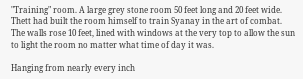"Training" room. A large grey stone room 50 feet long and 20 feet wide. Thett had built the room himself to train Syanay in the art of combat. The walls rose 10 feet, lined with windows at the very top to allow the sun to light the room no matter what time of day it was.

Hanging from nearly every inch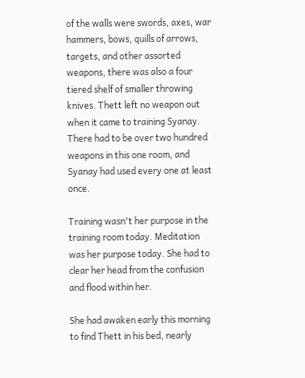of the walls were swords, axes, war hammers, bows, quills of arrows, targets, and other assorted weapons, there was also a four tiered shelf of smaller throwing knives. Thett left no weapon out when it came to training Syanay. There had to be over two hundred weapons in this one room, and Syanay had used every one at least once.

Training wasn't her purpose in the training room today. Meditation was her purpose today. She had to clear her head from the confusion and flood within her.

She had awaken early this morning to find Thett in his bed, nearly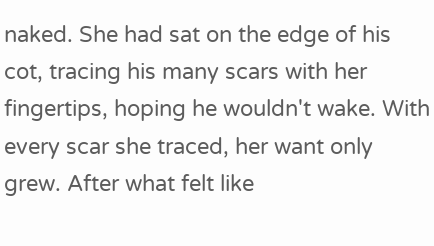naked. She had sat on the edge of his cot, tracing his many scars with her fingertips, hoping he wouldn't wake. With every scar she traced, her want only grew. After what felt like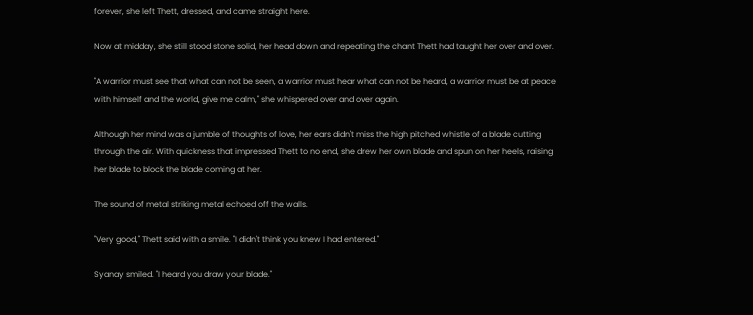forever, she left Thett, dressed, and came straight here.

Now at midday, she still stood stone solid, her head down and repeating the chant Thett had taught her over and over.

"A warrior must see that what can not be seen, a warrior must hear what can not be heard, a warrior must be at peace with himself and the world, give me calm," she whispered over and over again.

Although her mind was a jumble of thoughts of love, her ears didn't miss the high pitched whistle of a blade cutting through the air. With quickness that impressed Thett to no end, she drew her own blade and spun on her heels, raising her blade to block the blade coming at her.

The sound of metal striking metal echoed off the walls.

"Very good," Thett said with a smile. "I didn't think you knew I had entered."

Syanay smiled. "I heard you draw your blade."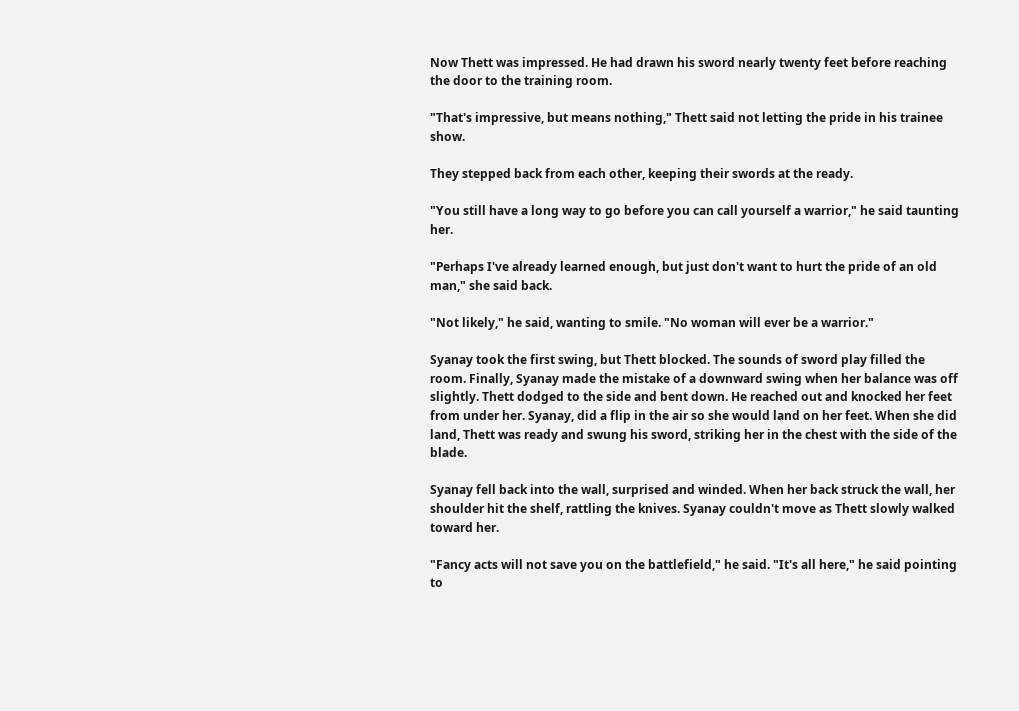Now Thett was impressed. He had drawn his sword nearly twenty feet before reaching the door to the training room.

"That's impressive, but means nothing," Thett said not letting the pride in his trainee show.

They stepped back from each other, keeping their swords at the ready.

"You still have a long way to go before you can call yourself a warrior," he said taunting her.

"Perhaps I've already learned enough, but just don't want to hurt the pride of an old man," she said back.

"Not likely," he said, wanting to smile. "No woman will ever be a warrior."

Syanay took the first swing, but Thett blocked. The sounds of sword play filled the room. Finally, Syanay made the mistake of a downward swing when her balance was off slightly. Thett dodged to the side and bent down. He reached out and knocked her feet from under her. Syanay, did a flip in the air so she would land on her feet. When she did land, Thett was ready and swung his sword, striking her in the chest with the side of the blade.

Syanay fell back into the wall, surprised and winded. When her back struck the wall, her shoulder hit the shelf, rattling the knives. Syanay couldn't move as Thett slowly walked toward her.

"Fancy acts will not save you on the battlefield," he said. "It's all here," he said pointing to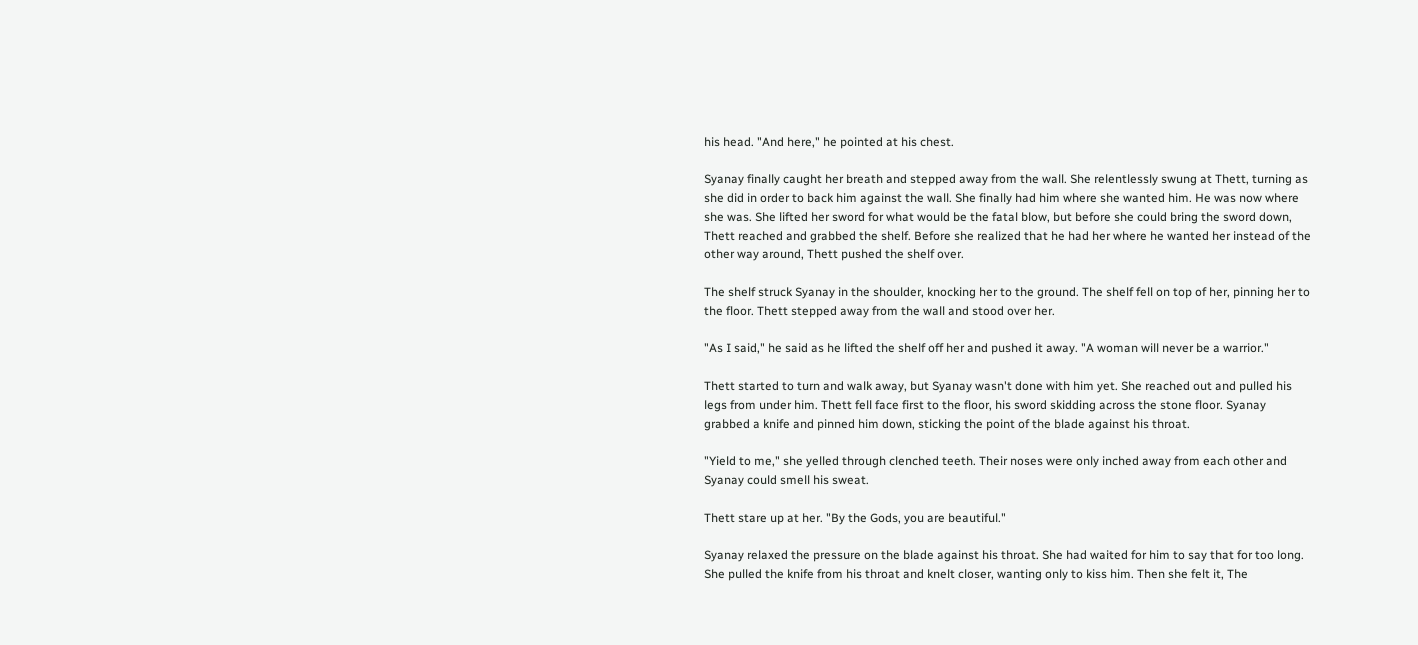his head. "And here," he pointed at his chest.

Syanay finally caught her breath and stepped away from the wall. She relentlessly swung at Thett, turning as she did in order to back him against the wall. She finally had him where she wanted him. He was now where she was. She lifted her sword for what would be the fatal blow, but before she could bring the sword down, Thett reached and grabbed the shelf. Before she realized that he had her where he wanted her instead of the other way around, Thett pushed the shelf over.

The shelf struck Syanay in the shoulder, knocking her to the ground. The shelf fell on top of her, pinning her to the floor. Thett stepped away from the wall and stood over her.

"As I said," he said as he lifted the shelf off her and pushed it away. "A woman will never be a warrior."

Thett started to turn and walk away, but Syanay wasn't done with him yet. She reached out and pulled his legs from under him. Thett fell face first to the floor, his sword skidding across the stone floor. Syanay grabbed a knife and pinned him down, sticking the point of the blade against his throat.

"Yield to me," she yelled through clenched teeth. Their noses were only inched away from each other and Syanay could smell his sweat.

Thett stare up at her. "By the Gods, you are beautiful."

Syanay relaxed the pressure on the blade against his throat. She had waited for him to say that for too long. She pulled the knife from his throat and knelt closer, wanting only to kiss him. Then she felt it, The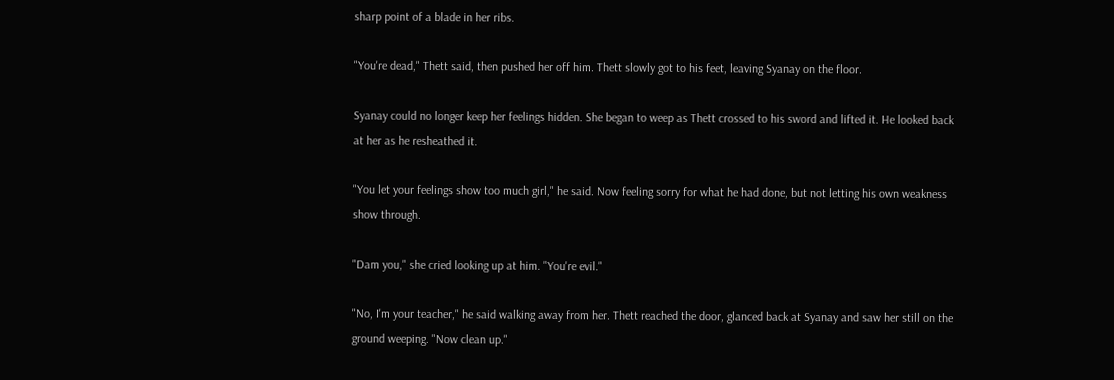sharp point of a blade in her ribs.

"You're dead," Thett said, then pushed her off him. Thett slowly got to his feet, leaving Syanay on the floor.

Syanay could no longer keep her feelings hidden. She began to weep as Thett crossed to his sword and lifted it. He looked back at her as he resheathed it.

"You let your feelings show too much girl," he said. Now feeling sorry for what he had done, but not letting his own weakness show through.

"Dam you," she cried looking up at him. "You're evil."

"No, I'm your teacher," he said walking away from her. Thett reached the door, glanced back at Syanay and saw her still on the ground weeping. "Now clean up."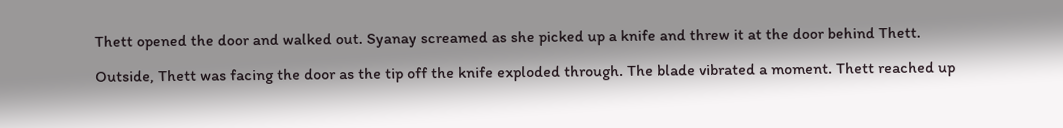Thett opened the door and walked out. Syanay screamed as she picked up a knife and threw it at the door behind Thett.

Outside, Thett was facing the door as the tip off the knife exploded through. The blade vibrated a moment. Thett reached up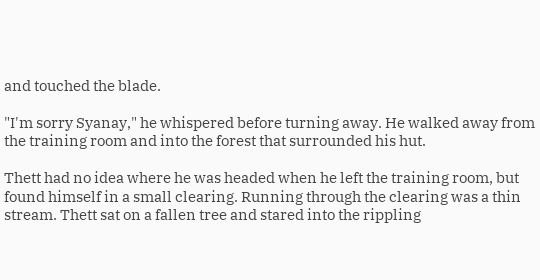and touched the blade.

"I'm sorry Syanay," he whispered before turning away. He walked away from the training room and into the forest that surrounded his hut.

Thett had no idea where he was headed when he left the training room, but found himself in a small clearing. Running through the clearing was a thin stream. Thett sat on a fallen tree and stared into the rippling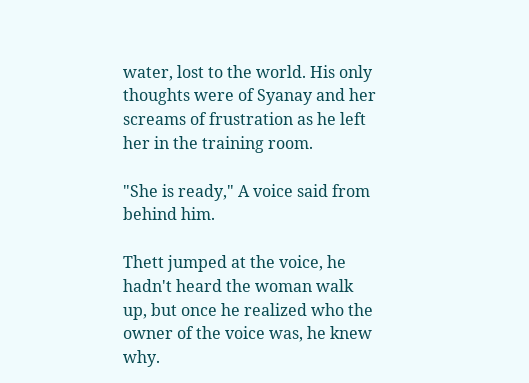water, lost to the world. His only thoughts were of Syanay and her screams of frustration as he left her in the training room.

"She is ready," A voice said from behind him.

Thett jumped at the voice, he hadn't heard the woman walk up, but once he realized who the owner of the voice was, he knew why.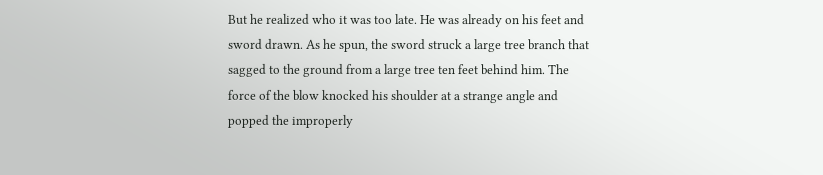But he realized who it was too late. He was already on his feet and sword drawn. As he spun, the sword struck a large tree branch that sagged to the ground from a large tree ten feet behind him. The force of the blow knocked his shoulder at a strange angle and popped the improperly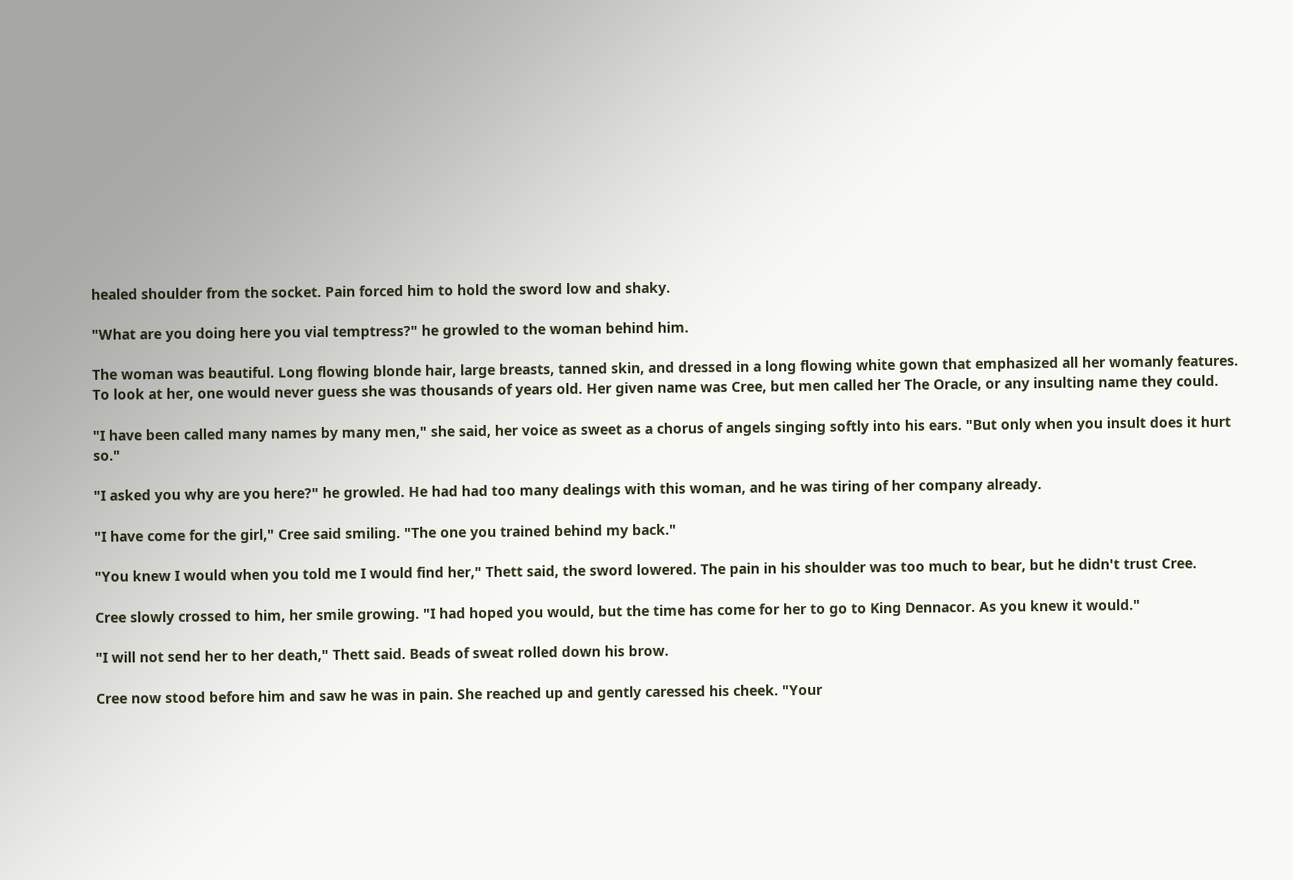healed shoulder from the socket. Pain forced him to hold the sword low and shaky.

"What are you doing here you vial temptress?" he growled to the woman behind him.

The woman was beautiful. Long flowing blonde hair, large breasts, tanned skin, and dressed in a long flowing white gown that emphasized all her womanly features. To look at her, one would never guess she was thousands of years old. Her given name was Cree, but men called her The Oracle, or any insulting name they could.

"I have been called many names by many men," she said, her voice as sweet as a chorus of angels singing softly into his ears. "But only when you insult does it hurt so."

"I asked you why are you here?" he growled. He had had too many dealings with this woman, and he was tiring of her company already.

"I have come for the girl," Cree said smiling. "The one you trained behind my back."

"You knew I would when you told me I would find her," Thett said, the sword lowered. The pain in his shoulder was too much to bear, but he didn't trust Cree.

Cree slowly crossed to him, her smile growing. "I had hoped you would, but the time has come for her to go to King Dennacor. As you knew it would."

"I will not send her to her death," Thett said. Beads of sweat rolled down his brow.

Cree now stood before him and saw he was in pain. She reached up and gently caressed his cheek. "Your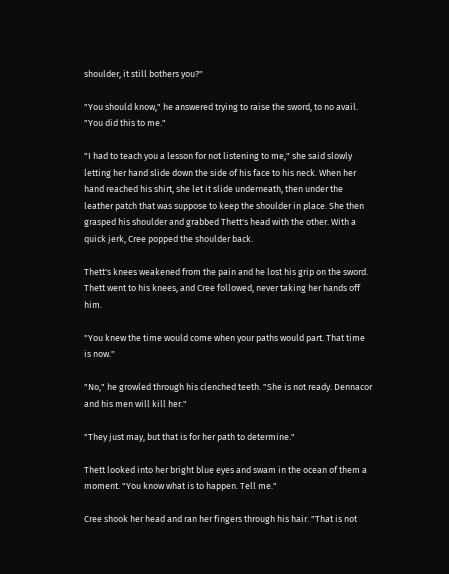shoulder, it still bothers you?"

"You should know," he answered trying to raise the sword, to no avail. "You did this to me."

"I had to teach you a lesson for not listening to me," she said slowly letting her hand slide down the side of his face to his neck. When her hand reached his shirt, she let it slide underneath, then under the leather patch that was suppose to keep the shoulder in place. She then grasped his shoulder and grabbed Thett's head with the other. With a quick jerk, Cree popped the shoulder back.

Thett's knees weakened from the pain and he lost his grip on the sword. Thett went to his knees, and Cree followed, never taking her hands off him.

"You knew the time would come when your paths would part. That time is now."

"No," he growled through his clenched teeth. "She is not ready. Dennacor and his men will kill her."

"They just may, but that is for her path to determine."

Thett looked into her bright blue eyes and swam in the ocean of them a moment. "You know what is to happen. Tell me."

Cree shook her head and ran her fingers through his hair. "That is not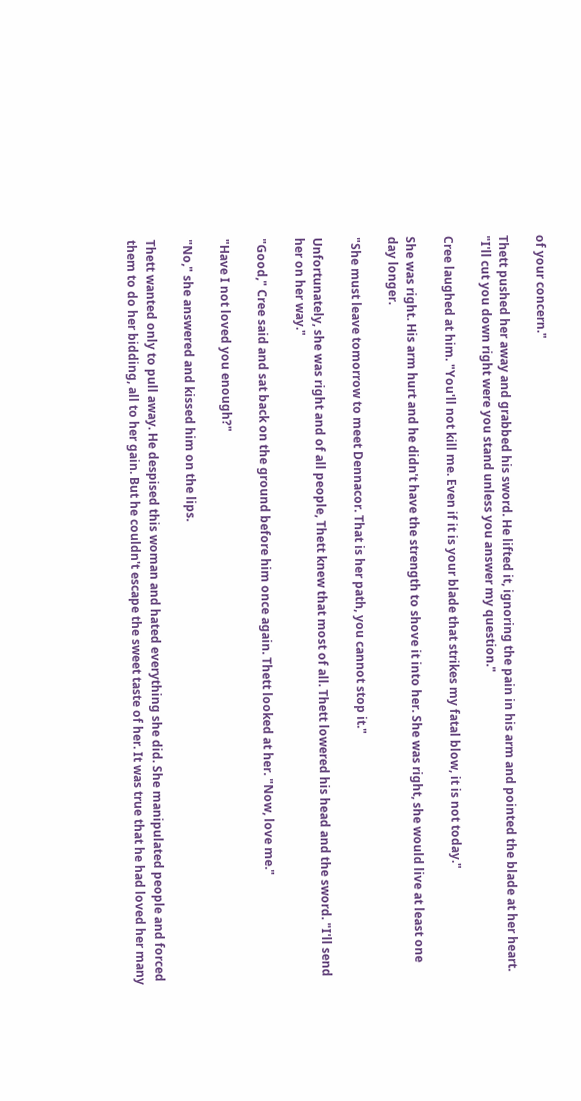of your concern."

Thett pushed her away and grabbed his sword. He lifted it, ignoring the pain in his arm and pointed the blade at her heart. "I'll cut you down right were you stand unless you answer my question."

Cree laughed at him. "You'll not kill me. Even if it is your blade that strikes my fatal blow, it is not today."

She was right. His arm hurt and he didn't have the strength to shove it into her. She was right, she would live at least one day longer.

"She must leave tomorrow to meet Dennacor. That is her path, you cannot stop it."

Unfortunately, she was right and of all people, Thett knew that most of all. Thett lowered his head and the sword. "I'll send her on her way."

"Good," Cree said and sat back on the ground before him once again. Thett looked at her. "Now, love me."

"Have I not loved you enough?"

"No," she answered and kissed him on the lips.

Thett wanted only to pull away. He despised this woman and hated everything she did. She manipulated people and forced them to do her bidding, all to her gain. But he couldn't escape the sweet taste of her. It was true that he had loved her many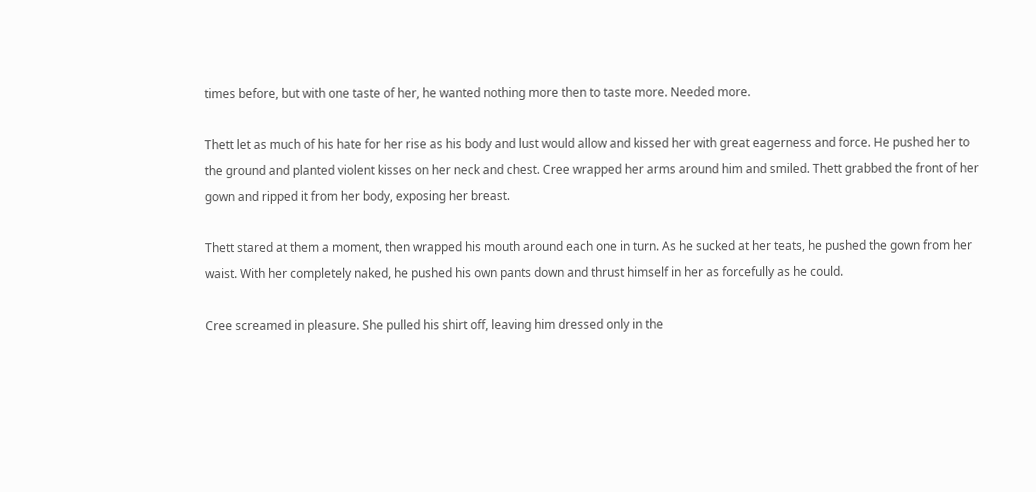times before, but with one taste of her, he wanted nothing more then to taste more. Needed more.

Thett let as much of his hate for her rise as his body and lust would allow and kissed her with great eagerness and force. He pushed her to the ground and planted violent kisses on her neck and chest. Cree wrapped her arms around him and smiled. Thett grabbed the front of her gown and ripped it from her body, exposing her breast.

Thett stared at them a moment, then wrapped his mouth around each one in turn. As he sucked at her teats, he pushed the gown from her waist. With her completely naked, he pushed his own pants down and thrust himself in her as forcefully as he could.

Cree screamed in pleasure. She pulled his shirt off, leaving him dressed only in the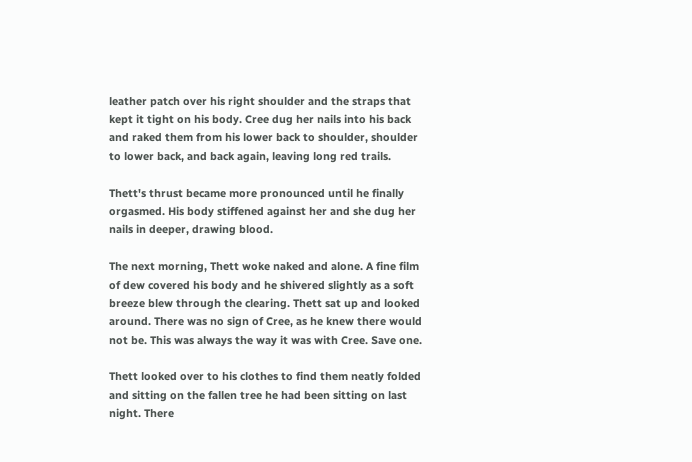leather patch over his right shoulder and the straps that kept it tight on his body. Cree dug her nails into his back and raked them from his lower back to shoulder, shoulder to lower back, and back again, leaving long red trails.

Thett's thrust became more pronounced until he finally orgasmed. His body stiffened against her and she dug her nails in deeper, drawing blood.

The next morning, Thett woke naked and alone. A fine film of dew covered his body and he shivered slightly as a soft breeze blew through the clearing. Thett sat up and looked around. There was no sign of Cree, as he knew there would not be. This was always the way it was with Cree. Save one.

Thett looked over to his clothes to find them neatly folded and sitting on the fallen tree he had been sitting on last night. There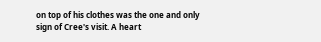on top of his clothes was the one and only sign of Cree's visit. A heart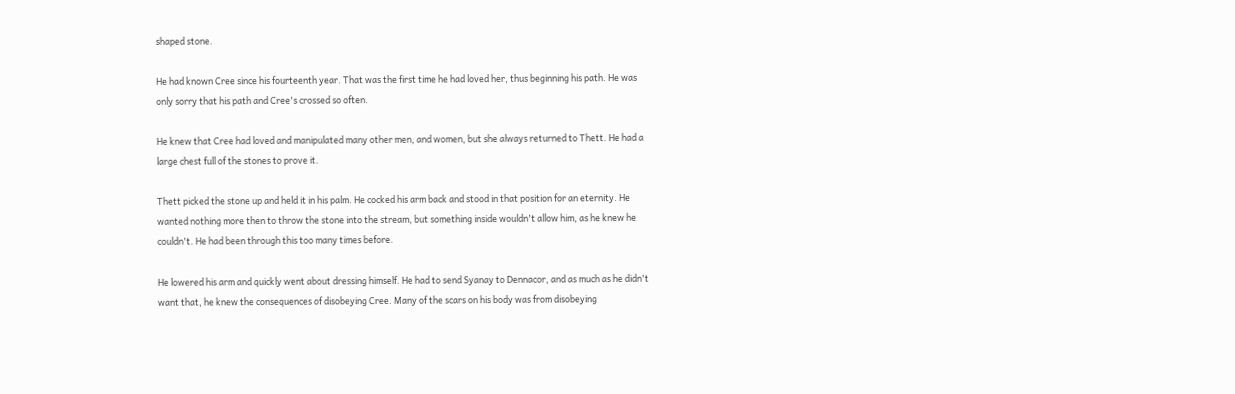shaped stone.

He had known Cree since his fourteenth year. That was the first time he had loved her, thus beginning his path. He was only sorry that his path and Cree's crossed so often.

He knew that Cree had loved and manipulated many other men, and women, but she always returned to Thett. He had a large chest full of the stones to prove it.

Thett picked the stone up and held it in his palm. He cocked his arm back and stood in that position for an eternity. He wanted nothing more then to throw the stone into the stream, but something inside wouldn't allow him, as he knew he couldn't. He had been through this too many times before.

He lowered his arm and quickly went about dressing himself. He had to send Syanay to Dennacor, and as much as he didn't want that, he knew the consequences of disobeying Cree. Many of the scars on his body was from disobeying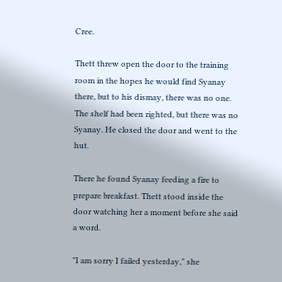Cree.

Thett threw open the door to the training room in the hopes he would find Syanay there, but to his dismay, there was no one. The shelf had been righted, but there was no Syanay. He closed the door and went to the hut.

There he found Syanay feeding a fire to prepare breakfast. Thett stood inside the door watching her a moment before she said a word.

"I am sorry I failed yesterday," she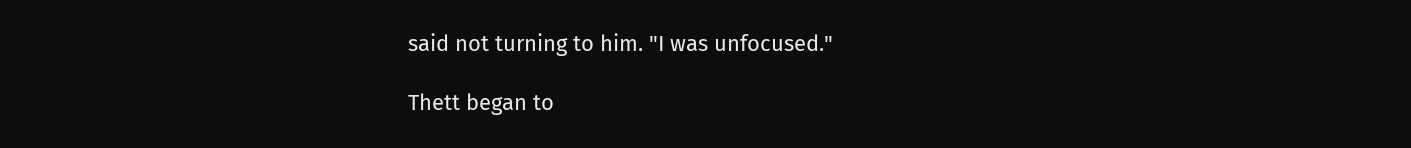said not turning to him. "I was unfocused."

Thett began to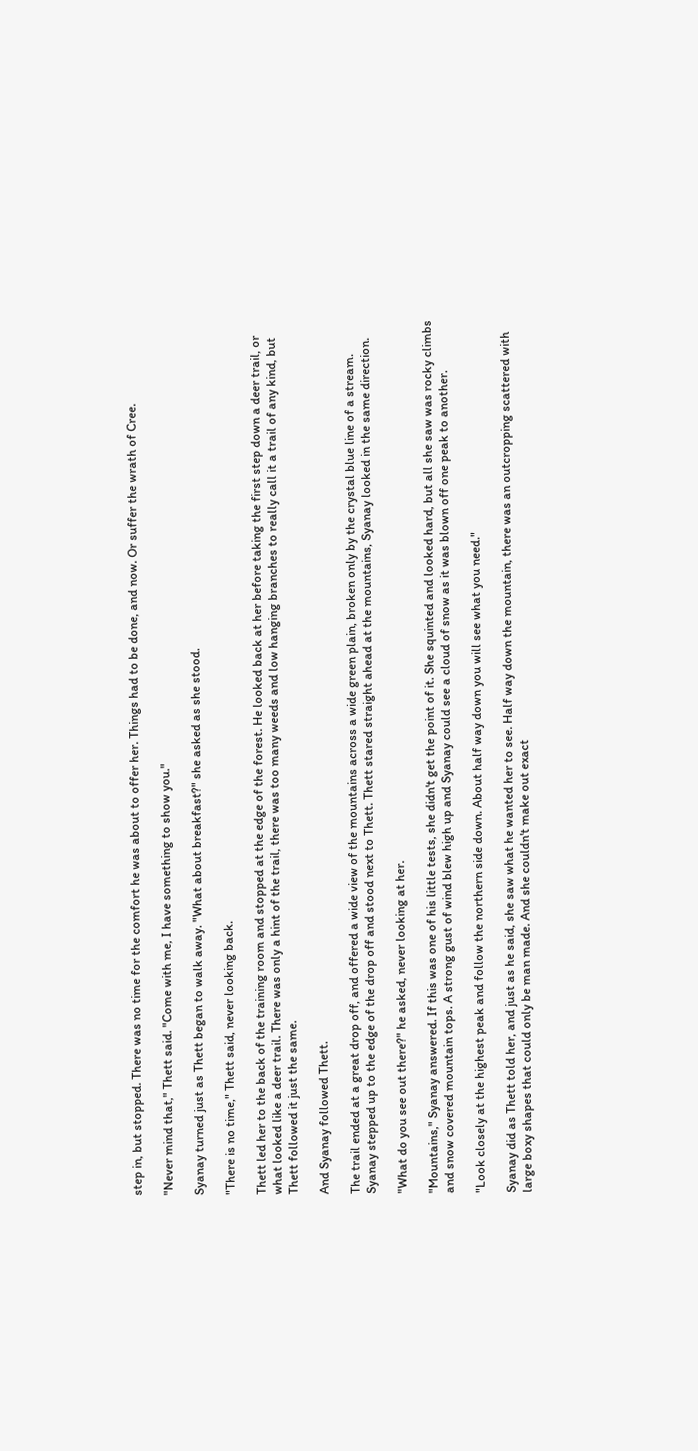step in, but stopped. There was no time for the comfort he was about to offer her. Things had to be done, and now. Or suffer the wrath of Cree.

"Never mind that," Thett said. "Come with me, I have something to show you."

Syanay turned just as Thett began to walk away. "What about breakfast?" she asked as she stood.

"There is no time," Thett said, never looking back.

Thett led her to the back of the training room and stopped at the edge of the forest. He looked back at her before taking the first step down a deer trail, or what looked like a deer trail. There was only a hint of the trail, there was too many weeds and low hanging branches to really call it a trail of any kind, but Thett followed it just the same.

And Syanay followed Thett.

The trail ended at a great drop off, and offered a wide view of the mountains across a wide green plain, broken only by the crystal blue line of a stream. Syanay stepped up to the edge of the drop off and stood next to Thett. Thett stared straight ahead at the mountains, Syanay looked in the same direction.

"What do you see out there?" he asked, never looking at her.

"Mountains," Syanay answered. If this was one of his little tests, she didn't get the point of it. She squinted and looked hard, but all she saw was rocky climbs and snow covered mountain tops. A strong gust of wind blew high up and Syanay could see a cloud of snow as it was blown off one peak to another.

"Look closely at the highest peak and follow the northern side down. About half way down you will see what you need."

Syanay did as Thett told her, and just as he said, she saw what he wanted her to see. Half way down the mountain, there was an outcropping scattered with large boxy shapes that could only be man made. And she couldn't make out exact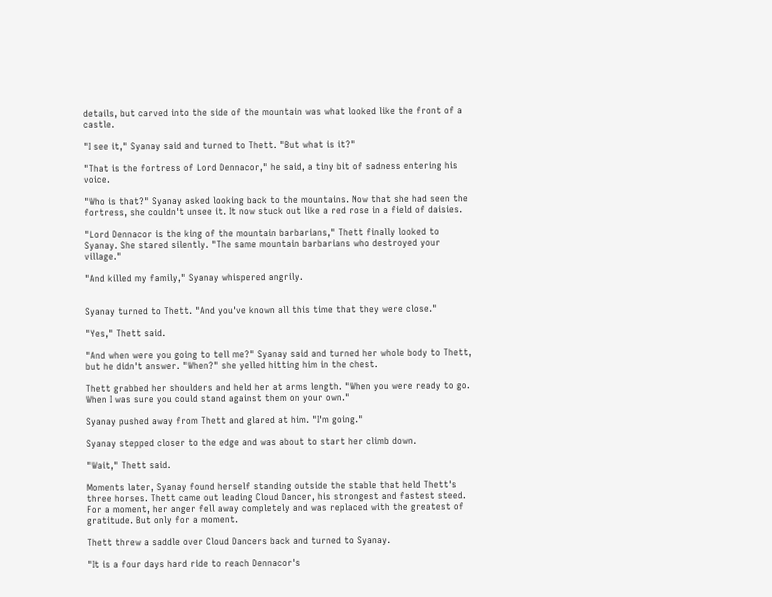details, but carved into the side of the mountain was what looked like the front of a castle.

"I see it," Syanay said and turned to Thett. "But what is it?"

"That is the fortress of Lord Dennacor," he said, a tiny bit of sadness entering his voice.

"Who is that?" Syanay asked looking back to the mountains. Now that she had seen the fortress, she couldn't unsee it. It now stuck out like a red rose in a field of daisies.

"Lord Dennacor is the king of the mountain barbarians," Thett finally looked to Syanay. She stared silently. "The same mountain barbarians who destroyed your village."

"And killed my family," Syanay whispered angrily.


Syanay turned to Thett. "And you've known all this time that they were close."

"Yes," Thett said.

"And when were you going to tell me?" Syanay said and turned her whole body to Thett, but he didn't answer. "When?" she yelled hitting him in the chest.

Thett grabbed her shoulders and held her at arms length. "When you were ready to go. When I was sure you could stand against them on your own."

Syanay pushed away from Thett and glared at him. "I'm going."

Syanay stepped closer to the edge and was about to start her climb down.

"Wait," Thett said.

Moments later, Syanay found herself standing outside the stable that held Thett's three horses. Thett came out leading Cloud Dancer, his strongest and fastest steed. For a moment, her anger fell away completely and was replaced with the greatest of gratitude. But only for a moment.

Thett threw a saddle over Cloud Dancers back and turned to Syanay.

"It is a four days hard ride to reach Dennacor's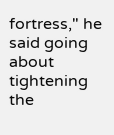fortress," he said going about tightening the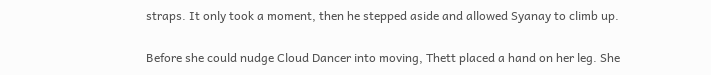straps. It only took a moment, then he stepped aside and allowed Syanay to climb up.

Before she could nudge Cloud Dancer into moving, Thett placed a hand on her leg. She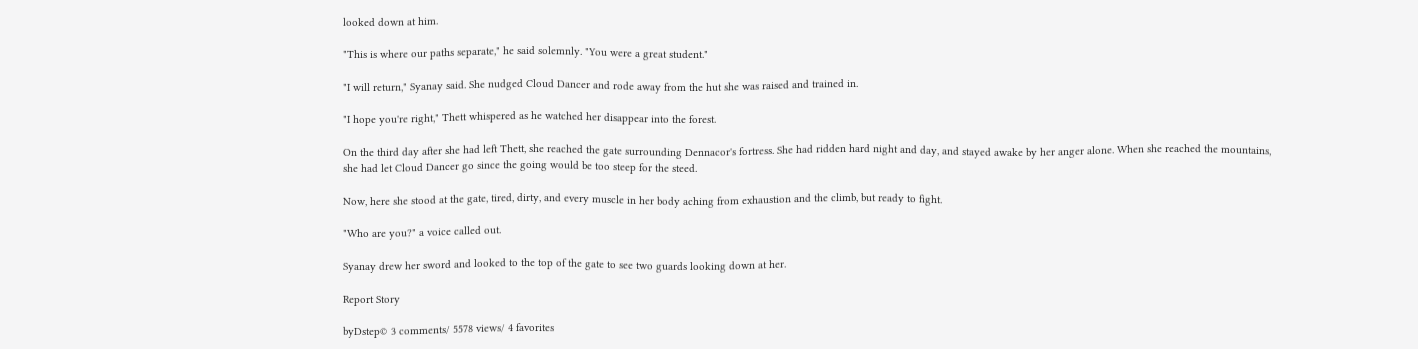looked down at him.

"This is where our paths separate," he said solemnly. "You were a great student."

"I will return," Syanay said. She nudged Cloud Dancer and rode away from the hut she was raised and trained in.

"I hope you're right," Thett whispered as he watched her disappear into the forest.

On the third day after she had left Thett, she reached the gate surrounding Dennacor's fortress. She had ridden hard night and day, and stayed awake by her anger alone. When she reached the mountains, she had let Cloud Dancer go since the going would be too steep for the steed.

Now, here she stood at the gate, tired, dirty, and every muscle in her body aching from exhaustion and the climb, but ready to fight.

"Who are you?" a voice called out.

Syanay drew her sword and looked to the top of the gate to see two guards looking down at her.

Report Story

byDstep© 3 comments/ 5578 views/ 4 favorites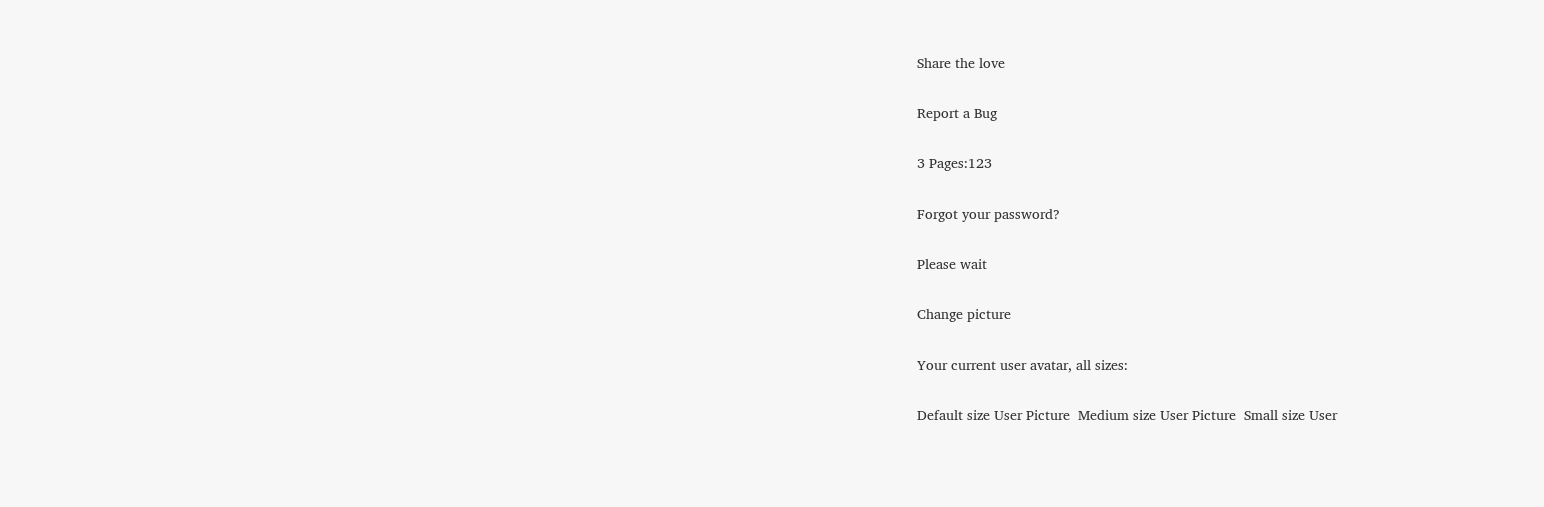Share the love

Report a Bug

3 Pages:123

Forgot your password?

Please wait

Change picture

Your current user avatar, all sizes:

Default size User Picture  Medium size User Picture  Small size User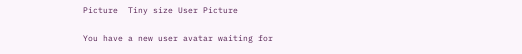Picture  Tiny size User Picture

You have a new user avatar waiting for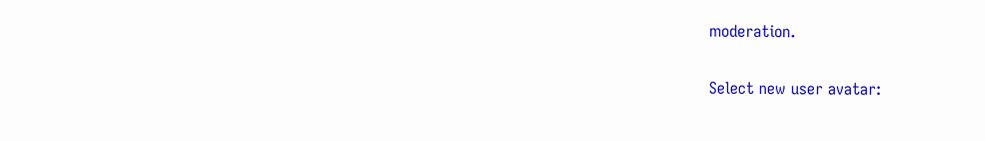moderation.

Select new user avatar: